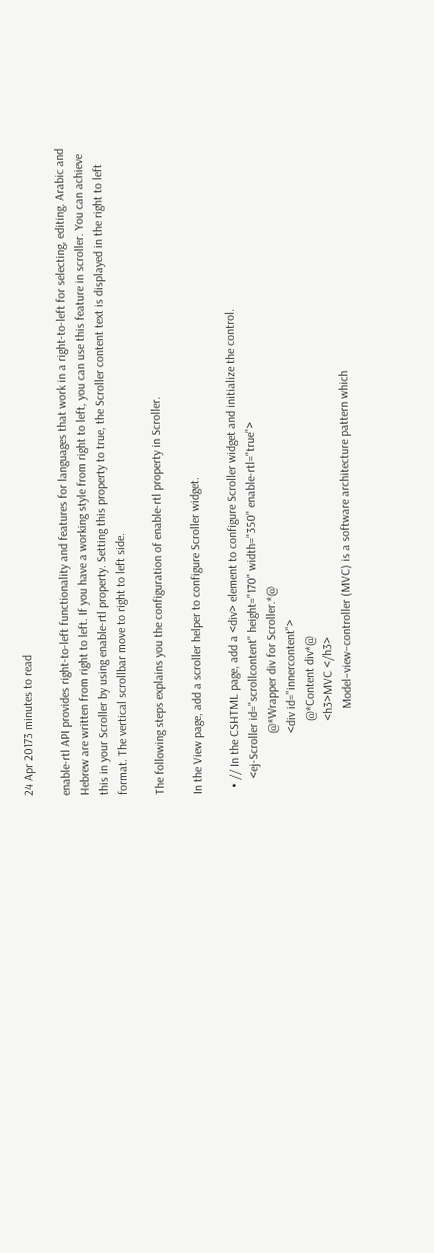24 Apr 20173 minutes to read

enable-rtl API provides right-to-left functionality and features for languages that work in a right-to-left for selecting, editing. Arabic and Hebrew are written from right to left. If you have a working style from right to left, you can use this feature in scroller. You can achieve this in your Scroller by using enable-rtl property. Setting this property to true, the Scroller content text is displayed in the right to left format. The vertical scrollbar move to right to left side.

The following steps explains you the configuration of enable-rtl property in Scroller.

In the View page, add a scroller helper to configure Scroller widget.

  • // In the CSHTML page, add a <div> element to configure Scroller widget and initialize the control.
     <ej-Scroller id="scrollcontent" height="170" width="350" enable-rtl="true">
                    @*Wrapper div for Scroller.*@
                    <div id="innercontent">
                        @*Content div*@
                        <h3>MVC </h3>
                            Model–view–controller (MVC) is a software architecture pattern which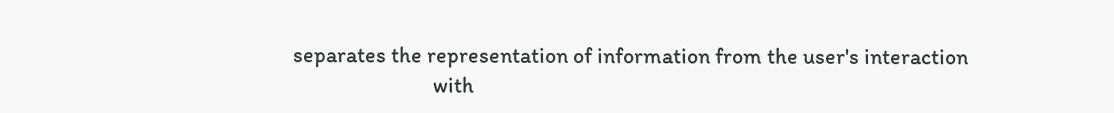separates the representation of information from the user's interaction
                            with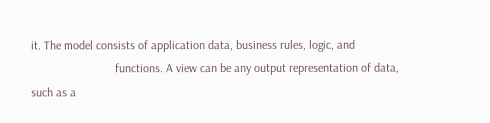it. The model consists of application data, business rules, logic, and
                            functions. A view can be any output representation of data, such as a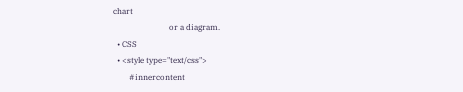chart
                            or a diagram.
  • CSS
  • <style type="text/css">
        #innercontent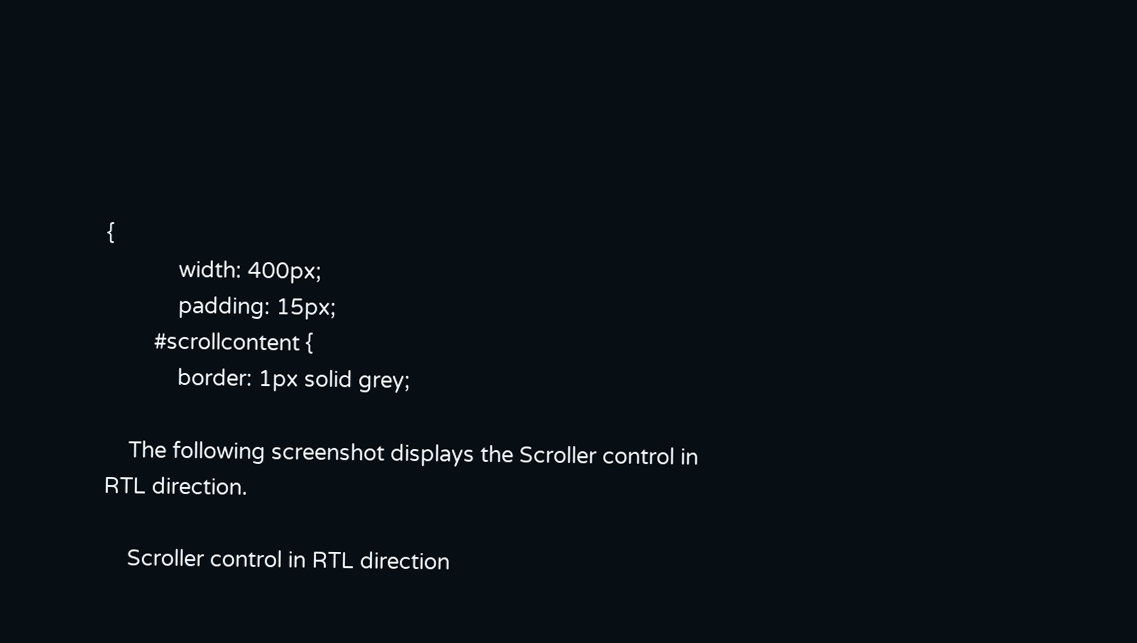{
            width: 400px;
            padding: 15px;
        #scrollcontent {
            border: 1px solid grey;

    The following screenshot displays the Scroller control in RTL direction.

    Scroller control in RTL direction